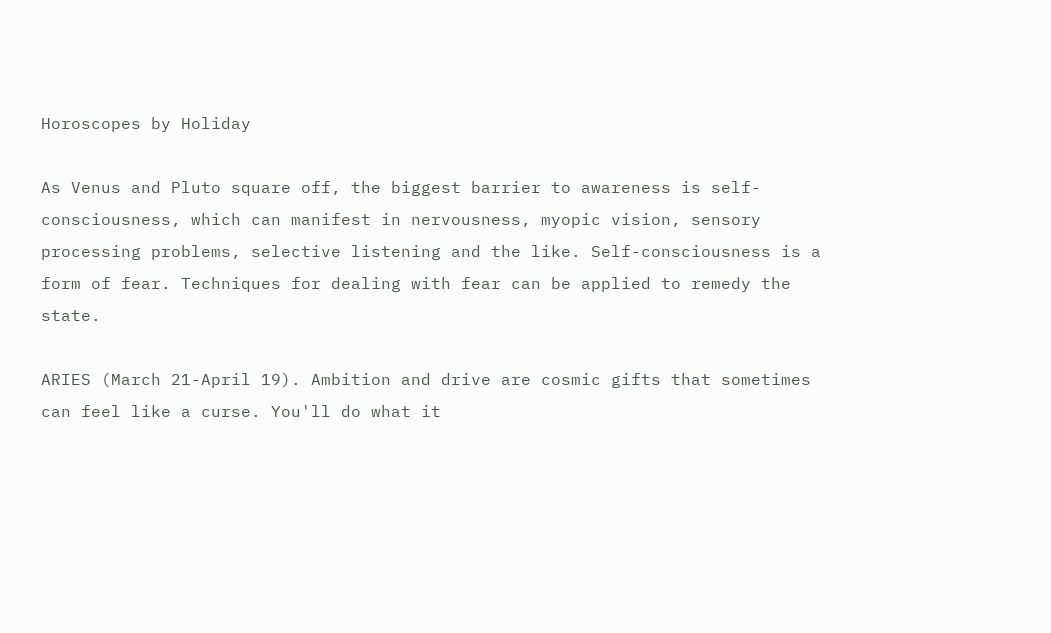Horoscopes by Holiday

As Venus and Pluto square off, the biggest barrier to awareness is self-consciousness, which can manifest in nervousness, myopic vision, sensory processing problems, selective listening and the like. Self-consciousness is a form of fear. Techniques for dealing with fear can be applied to remedy the state.

ARIES (March 21-April 19). Ambition and drive are cosmic gifts that sometimes can feel like a curse. You'll do what it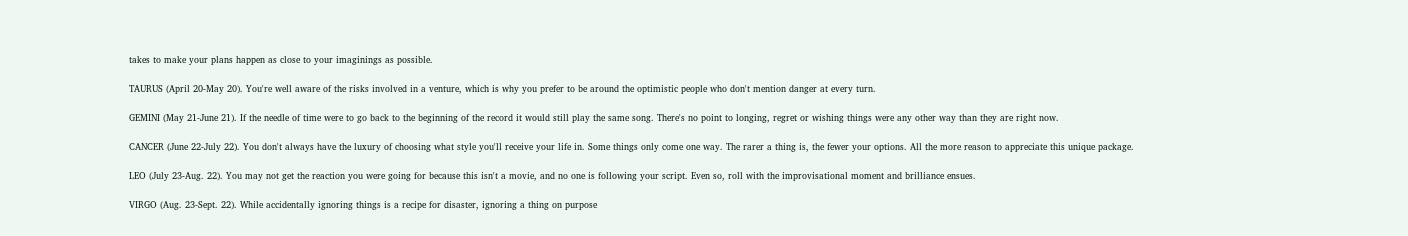takes to make your plans happen as close to your imaginings as possible.

TAURUS (April 20-May 20). You're well aware of the risks involved in a venture, which is why you prefer to be around the optimistic people who don't mention danger at every turn.

GEMINI (May 21-June 21). If the needle of time were to go back to the beginning of the record it would still play the same song. There's no point to longing, regret or wishing things were any other way than they are right now.

CANCER (June 22-July 22). You don't always have the luxury of choosing what style you'll receive your life in. Some things only come one way. The rarer a thing is, the fewer your options. All the more reason to appreciate this unique package.

LEO (July 23-Aug. 22). You may not get the reaction you were going for because this isn't a movie, and no one is following your script. Even so, roll with the improvisational moment and brilliance ensues.

VIRGO (Aug. 23-Sept. 22). While accidentally ignoring things is a recipe for disaster, ignoring a thing on purpose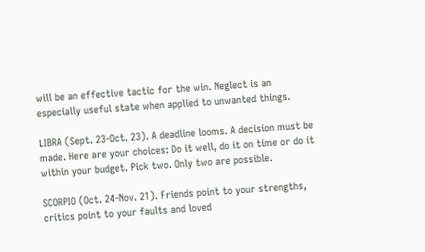will be an effective tactic for the win. Neglect is an especially useful state when applied to unwanted things.

LIBRA (Sept. 23-Oct. 23). A deadline looms. A decision must be made. Here are your choices: Do it well, do it on time or do it within your budget. Pick two. Only two are possible.

SCORPIO (Oct. 24-Nov. 21). Friends point to your strengths, critics point to your faults and loved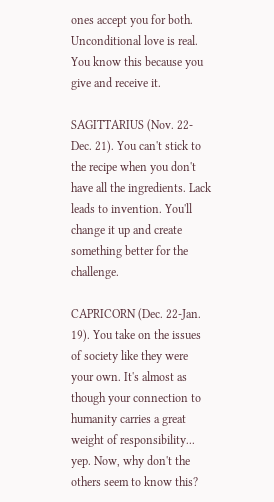ones accept you for both. Unconditional love is real. You know this because you give and receive it.

SAGITTARIUS (Nov. 22-Dec. 21). You can't stick to the recipe when you don't have all the ingredients. Lack leads to invention. You'll change it up and create something better for the challenge.

CAPRICORN (Dec. 22-Jan. 19). You take on the issues of society like they were your own. It's almost as though your connection to humanity carries a great weight of responsibility... yep. Now, why don't the others seem to know this?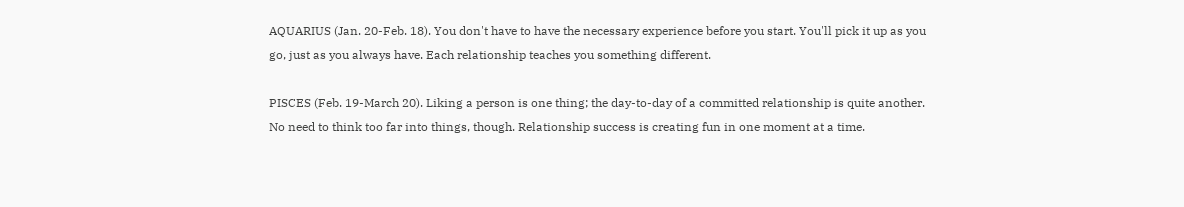AQUARIUS (Jan. 20-Feb. 18). You don't have to have the necessary experience before you start. You'll pick it up as you go, just as you always have. Each relationship teaches you something different.

PISCES (Feb. 19-March 20). Liking a person is one thing; the day-to-day of a committed relationship is quite another. No need to think too far into things, though. Relationship success is creating fun in one moment at a time.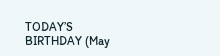TODAY’S BIRTHDAY (May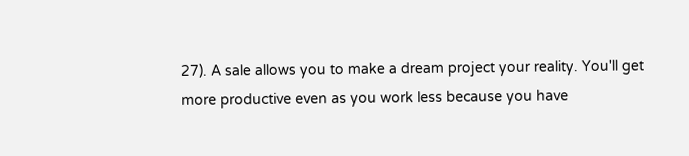27). A sale allows you to make a dream project your reality. You'll get more productive even as you work less because you have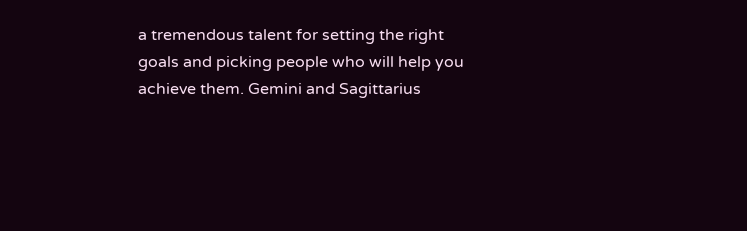a tremendous talent for setting the right goals and picking people who will help you achieve them. Gemini and Sagittarius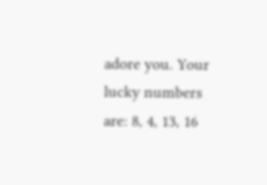adore you. Your lucky numbers are: 8, 4, 13, 16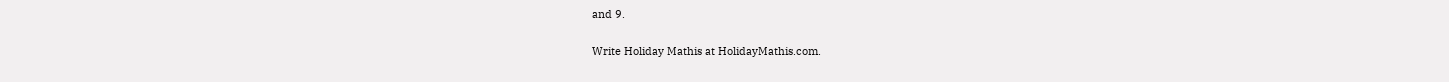and 9.

Write Holiday Mathis at HolidayMathis.com.